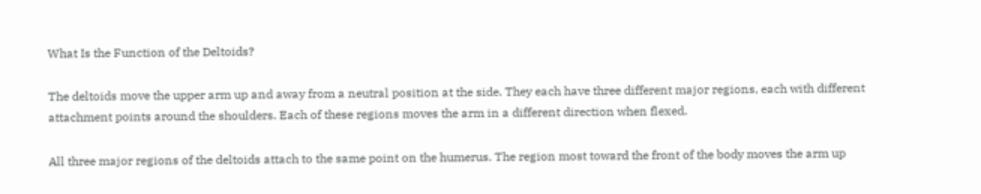What Is the Function of the Deltoids?

The deltoids move the upper arm up and away from a neutral position at the side. They each have three different major regions, each with different attachment points around the shoulders. Each of these regions moves the arm in a different direction when flexed.

All three major regions of the deltoids attach to the same point on the humerus. The region most toward the front of the body moves the arm up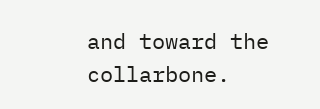and toward the collarbone.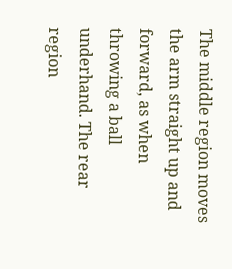The middle region moves the arm straight up and forward, as when throwing a ball underhand. The rear region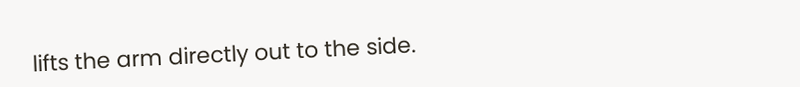lifts the arm directly out to the side.